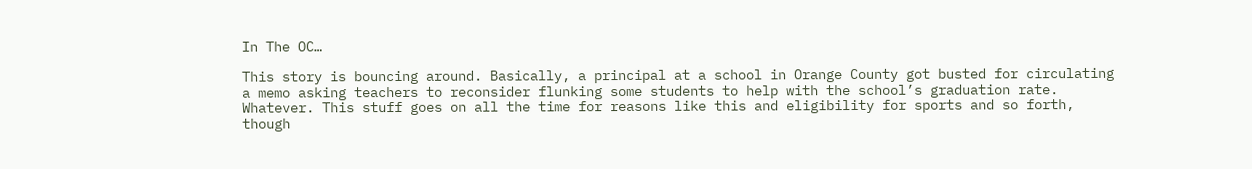In The OC…

This story is bouncing around. Basically, a principal at a school in Orange County got busted for circulating a memo asking teachers to reconsider flunking some students to help with the school’s graduation rate. Whatever. This stuff goes on all the time for reasons like this and eligibility for sports and so forth, though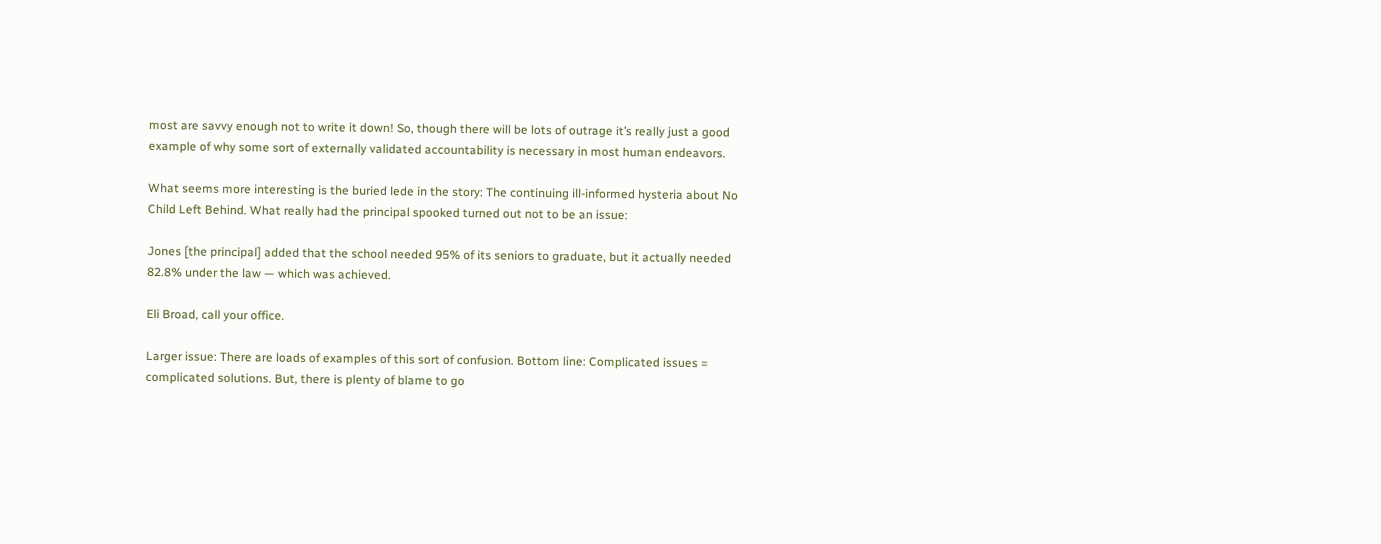most are savvy enough not to write it down! So, though there will be lots of outrage it’s really just a good example of why some sort of externally validated accountability is necessary in most human endeavors.

What seems more interesting is the buried lede in the story: The continuing ill-informed hysteria about No Child Left Behind. What really had the principal spooked turned out not to be an issue:

Jones [the principal] added that the school needed 95% of its seniors to graduate, but it actually needed 82.8% under the law — which was achieved.

Eli Broad, call your office.

Larger issue: There are loads of examples of this sort of confusion. Bottom line: Complicated issues = complicated solutions. But, there is plenty of blame to go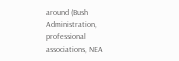around (Bush Administration, professional associations, NEA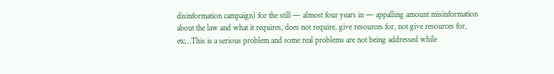disinformation campaign) for the still — almost four years in — appalling amount misinformation about the law and what it requires, does not require, give resources for, not give resources for, etc…This is a serious problem and some real problems are not being addressed while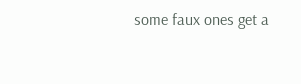some faux ones get a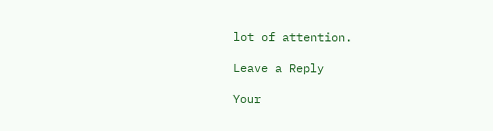lot of attention.

Leave a Reply

Your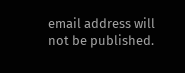email address will not be published.